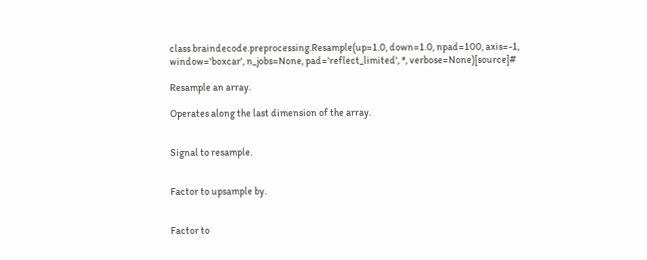class braindecode.preprocessing.Resample(up=1.0, down=1.0, npad=100, axis=-1, window='boxcar', n_jobs=None, pad='reflect_limited', *, verbose=None)[source]#

Resample an array.

Operates along the last dimension of the array.


Signal to resample.


Factor to upsample by.


Factor to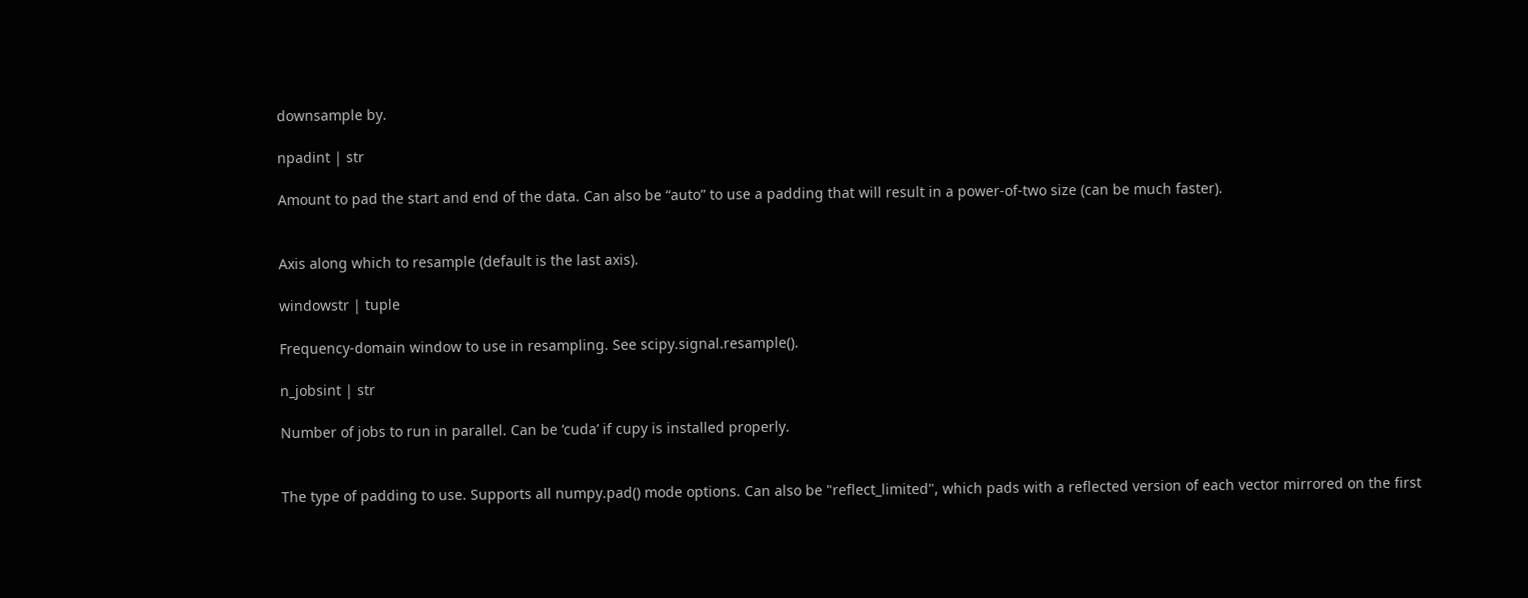downsample by.

npadint | str

Amount to pad the start and end of the data. Can also be “auto” to use a padding that will result in a power-of-two size (can be much faster).


Axis along which to resample (default is the last axis).

windowstr | tuple

Frequency-domain window to use in resampling. See scipy.signal.resample().

n_jobsint | str

Number of jobs to run in parallel. Can be ‘cuda’ if cupy is installed properly.


The type of padding to use. Supports all numpy.pad() mode options. Can also be "reflect_limited", which pads with a reflected version of each vector mirrored on the first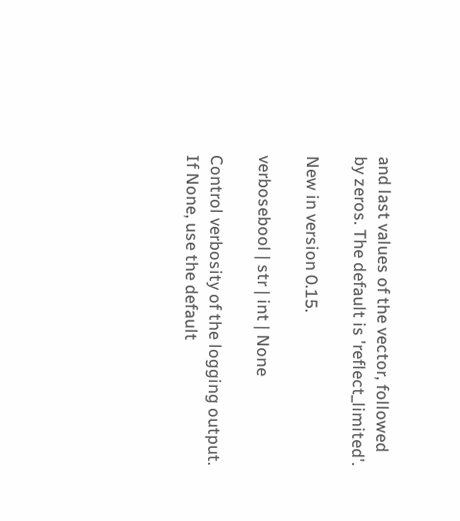and last values of the vector, followed by zeros. The default is 'reflect_limited'.

New in version 0.15.

verbosebool | str | int | None

Control verbosity of the logging output. If None, use the default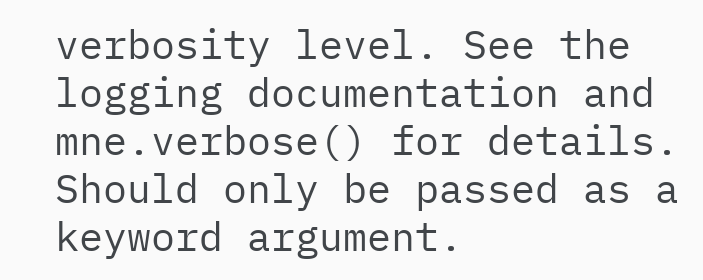verbosity level. See the logging documentation and mne.verbose() for details. Should only be passed as a keyword argument.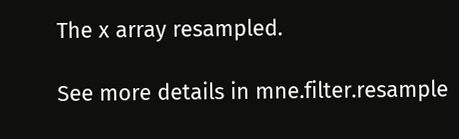The x array resampled.

See more details in mne.filter.resample